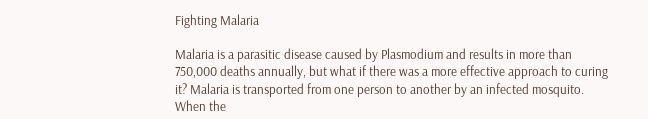Fighting Malaria

Malaria is a parasitic disease caused by Plasmodium and results in more than 750,000 deaths annually, but what if there was a more effective approach to curing it? Malaria is transported from one person to another by an infected mosquito. When the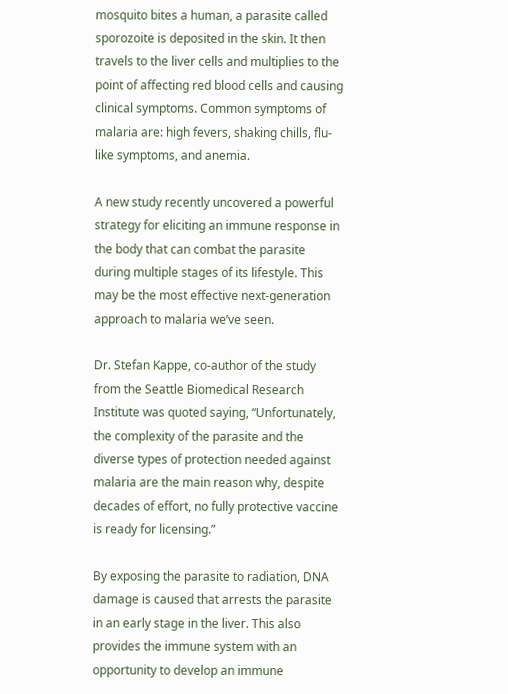mosquito bites a human, a parasite called sporozoite is deposited in the skin. It then travels to the liver cells and multiplies to the point of affecting red blood cells and causing clinical symptoms. Common symptoms of malaria are: high fevers, shaking chills, flu-like symptoms, and anemia.

A new study recently uncovered a powerful strategy for eliciting an immune response in the body that can combat the parasite during multiple stages of its lifestyle. This may be the most effective next-generation approach to malaria we’ve seen.

Dr. Stefan Kappe, co-author of the study from the Seattle Biomedical Research Institute was quoted saying, “Unfortunately, the complexity of the parasite and the diverse types of protection needed against malaria are the main reason why, despite decades of effort, no fully protective vaccine is ready for licensing.”

By exposing the parasite to radiation, DNA damage is caused that arrests the parasite in an early stage in the liver. This also provides the immune system with an opportunity to develop an immune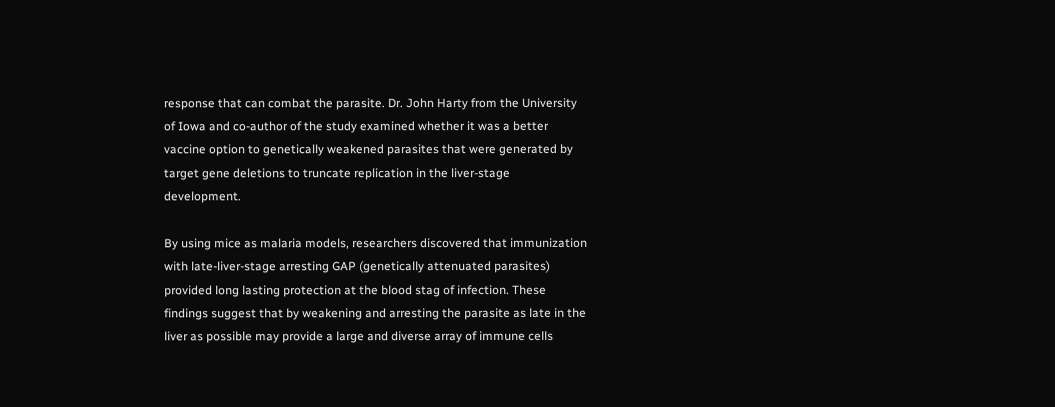response that can combat the parasite. Dr. John Harty from the University of Iowa and co-author of the study examined whether it was a better vaccine option to genetically weakened parasites that were generated by target gene deletions to truncate replication in the liver-stage development.

By using mice as malaria models, researchers discovered that immunization with late-liver-stage arresting GAP (genetically attenuated parasites) provided long lasting protection at the blood stag of infection. These findings suggest that by weakening and arresting the parasite as late in the liver as possible may provide a large and diverse array of immune cells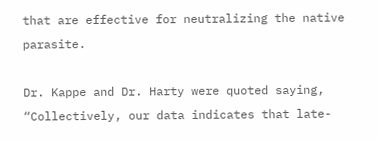that are effective for neutralizing the native parasite.

Dr. Kappe and Dr. Harty were quoted saying, “Collectively, our data indicates that late-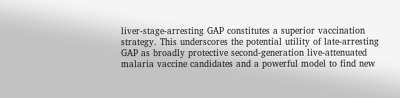liver-stage-arresting GAP constitutes a superior vaccination strategy. This underscores the potential utility of late-arresting GAP as broadly protective second-generation live-attenuated malaria vaccine candidates and a powerful model to find new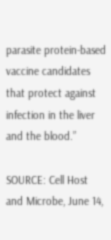parasite protein-based vaccine candidates that protect against infection in the liver and the blood.”

SOURCE: Cell Host and Microbe, June 14,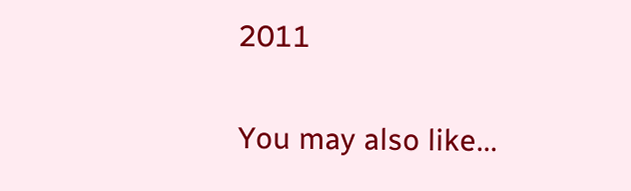2011

You may also like...